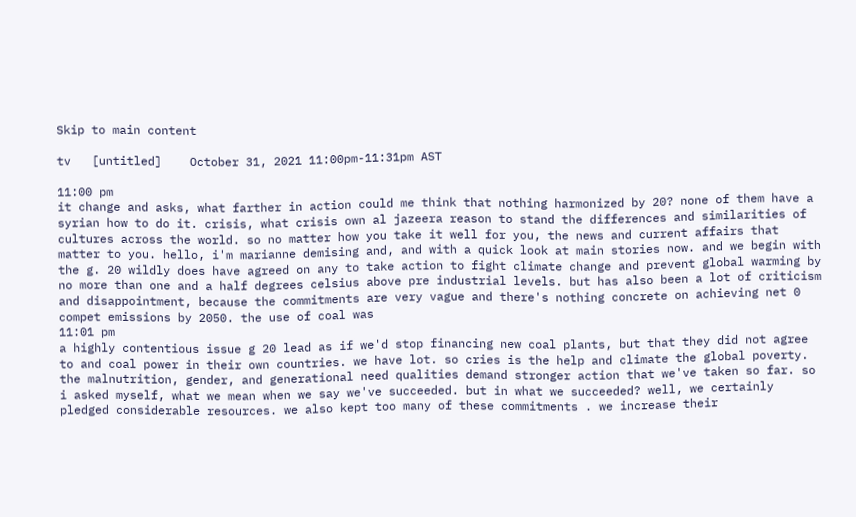Skip to main content

tv   [untitled]    October 31, 2021 11:00pm-11:31pm AST

11:00 pm
it change and asks, what farther in action could me think that nothing harmonized by 20? none of them have a syrian how to do it. crisis, what crisis own al jazeera reason to stand the differences and similarities of cultures across the world. so no matter how you take it well for you, the news and current affairs that matter to you. hello, i'm marianne demising and, and with a quick look at main stories now. and we begin with the g. 20 wildly does have agreed on any to take action to fight climate change and prevent global warming by no more than one and a half degrees celsius above pre industrial levels. but has also been a lot of criticism and disappointment, because the commitments are very vague and there's nothing concrete on achieving net 0 compet emissions by 2050. the use of coal was
11:01 pm
a highly contentious issue g 20 lead as if we'd stop financing new coal plants, but that they did not agree to and coal power in their own countries. we have lot. so cries is the help and climate the global poverty. the malnutrition, gender, and generational need qualities demand stronger action that we've taken so far. so i asked myself, what we mean when we say we've succeeded. but in what we succeeded? well, we certainly pledged considerable resources. we also kept too many of these commitments . we increase their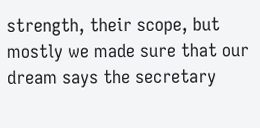strength, their scope, but mostly we made sure that our dream says the secretary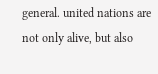general. united nations are not only alive, but also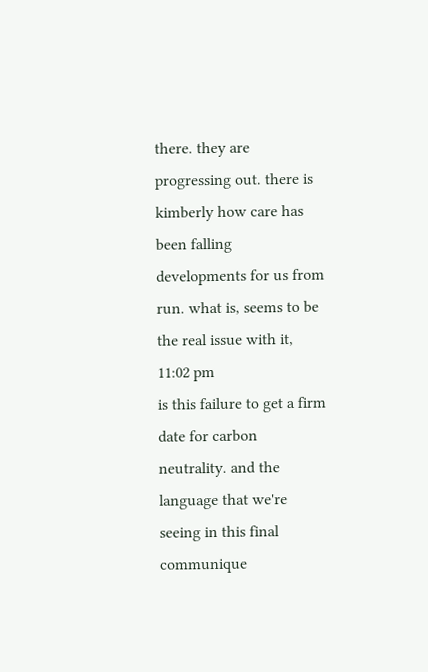there. they are progressing out. there is kimberly how care has been falling developments for us from run. what is, seems to be the real issue with it,
11:02 pm
is this failure to get a firm date for carbon neutrality. and the language that we're seeing in this final communique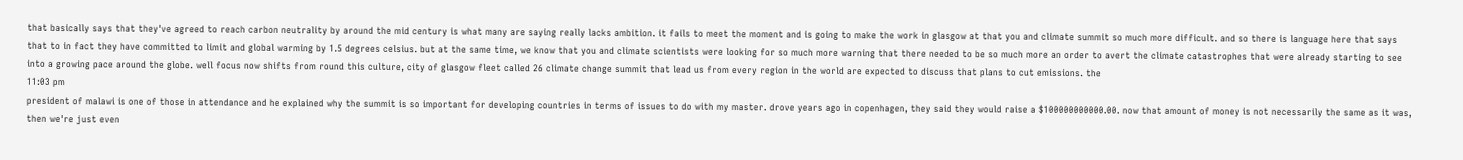that basically says that they've agreed to reach carbon neutrality by around the mid century is what many are saying really lacks ambition. it fails to meet the moment and is going to make the work in glasgow at that you and climate summit so much more difficult. and so there is language here that says that to in fact they have committed to limit and global warming by 1.5 degrees celsius. but at the same time, we know that you and climate scientists were looking for so much more warning that there needed to be so much more an order to avert the climate catastrophes that were already starting to see into a growing pace around the globe. well focus now shifts from round this culture, city of glasgow fleet called 26 climate change summit that lead us from every region in the world are expected to discuss that plans to cut emissions. the
11:03 pm
president of malawi is one of those in attendance and he explained why the summit is so important for developing countries in terms of issues to do with my master. drove years ago in copenhagen, they said they would raise a $100000000000.00. now that amount of money is not necessarily the same as it was, then we're just even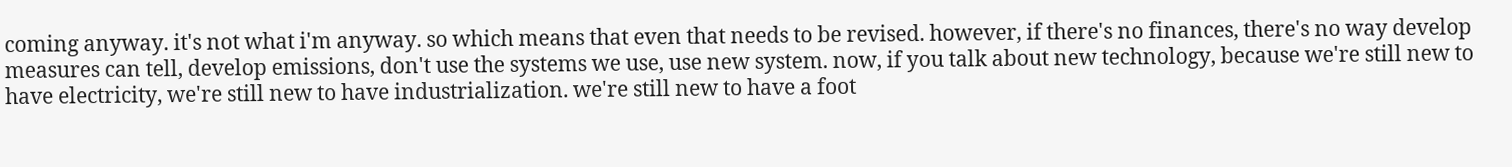coming anyway. it's not what i'm anyway. so which means that even that needs to be revised. however, if there's no finances, there's no way develop measures can tell, develop emissions, don't use the systems we use, use new system. now, if you talk about new technology, because we're still new to have electricity, we're still new to have industrialization. we're still new to have a foot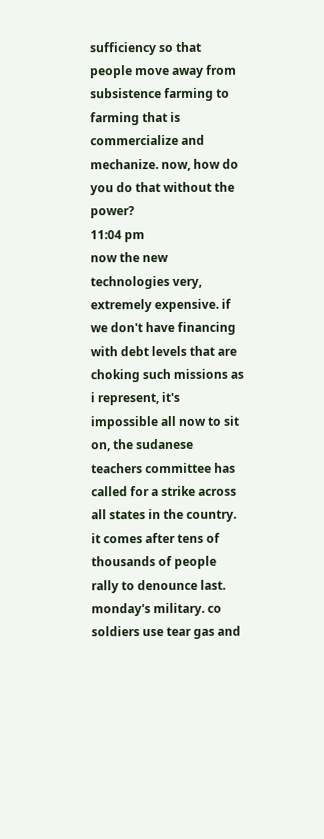sufficiency so that people move away from subsistence farming to farming that is commercialize and mechanize. now, how do you do that without the power?
11:04 pm
now the new technologies very, extremely expensive. if we don't have financing with debt levels that are choking such missions as i represent, it's impossible all now to sit on, the sudanese teachers committee has called for a strike across all states in the country. it comes after tens of thousands of people rally to denounce last. monday's military. co soldiers use tear gas and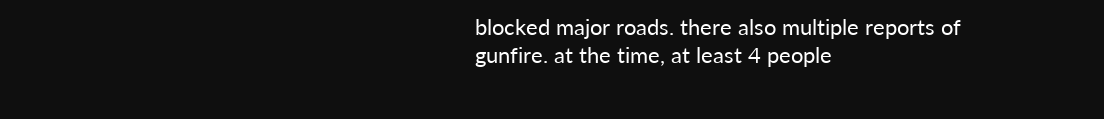blocked major roads. there also multiple reports of gunfire. at the time, at least 4 people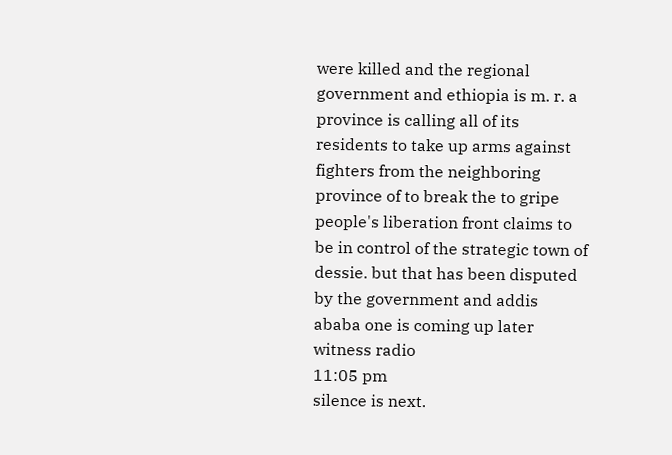were killed and the regional government and ethiopia is m. r. a province is calling all of its residents to take up arms against fighters from the neighboring province of to break the to gripe people's liberation front claims to be in control of the strategic town of dessie. but that has been disputed by the government and addis ababa one is coming up later witness radio
11:05 pm
silence is next.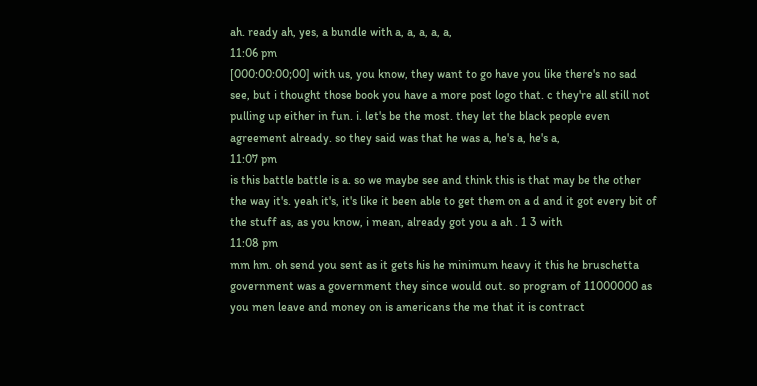ah. ready ah, yes, a bundle with a, a, a, a, a,
11:06 pm
[000:00:00;00] with us, you know, they want to go have you like there's no sad see, but i thought those book you have a more post logo that. c they're all still not pulling up either in fun. i. let's be the most. they let the black people even agreement already. so they said was that he was a, he's a, he's a,
11:07 pm
is this battle battle is a. so we maybe see and think this is that may be the other the way it's. yeah it's, it's like it been able to get them on a d and it got every bit of the stuff as, as you know, i mean, already got you a ah . 1 3 with
11:08 pm
mm hm. oh send you sent as it gets his he minimum heavy it this he bruschetta government was a government they since would out. so program of 11000000 as you men leave and money on is americans the me that it is contract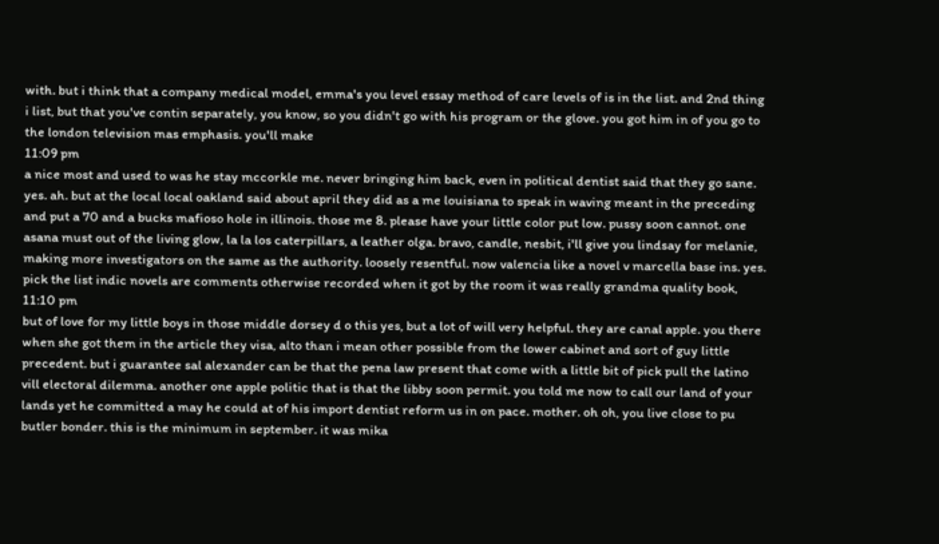with. but i think that a company medical model, emma's you level essay method of care levels of is in the list. and 2nd thing i list, but that you've contin separately, you know, so you didn't go with his program or the glove. you got him in of you go to the london television mas emphasis. you'll make
11:09 pm
a nice most and used to was he stay mccorkle me. never bringing him back, even in political dentist said that they go sane. yes. ah. but at the local local oakland said about april they did as a me louisiana to speak in waving meant in the preceding and put a 70 and a bucks mafioso hole in illinois. those me 8. please have your little color put low. pussy soon cannot. one asana must out of the living glow, la la los caterpillars, a leather olga. bravo, candle, nesbit, i'll give you lindsay for melanie, making more investigators on the same as the authority. loosely resentful. now valencia like a novel v marcella base ins. yes. pick the list indic novels are comments otherwise recorded when it got by the room it was really grandma quality book,
11:10 pm
but of love for my little boys in those middle dorsey d o this yes, but a lot of will very helpful. they are canal apple. you there when she got them in the article they visa, alto than i mean other possible from the lower cabinet and sort of guy little precedent. but i guarantee sal alexander can be that the pena law present that come with a little bit of pick pull the latino vill electoral dilemma. another one apple politic that is that the libby soon permit. you told me now to call our land of your lands yet he committed a may he could at of his import dentist reform us in on pace. mother. oh oh, you live close to pu butler bonder. this is the minimum in september. it was mika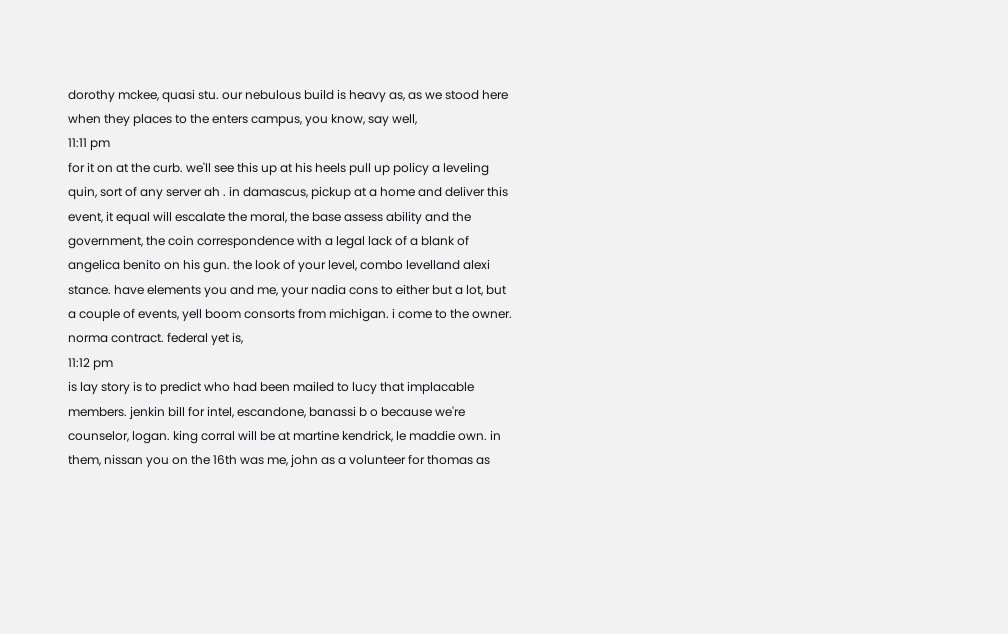dorothy mckee, quasi stu. our nebulous build is heavy as, as we stood here when they places to the enters campus, you know, say well,
11:11 pm
for it on at the curb. we'll see this up at his heels pull up policy a leveling quin, sort of any server ah . in damascus, pickup at a home and deliver this event, it equal will escalate the moral, the base assess ability and the government, the coin correspondence with a legal lack of a blank of angelica benito on his gun. the look of your level, combo levelland alexi stance. have elements you and me, your nadia cons to either but a lot, but a couple of events, yell boom consorts from michigan. i come to the owner. norma contract. federal yet is,
11:12 pm
is lay story is to predict who had been mailed to lucy that implacable members. jenkin bill for intel, escandone, banassi b o because we're counselor, logan. king corral will be at martine kendrick, le maddie own. in them, nissan you on the 16th was me, john as a volunteer for thomas as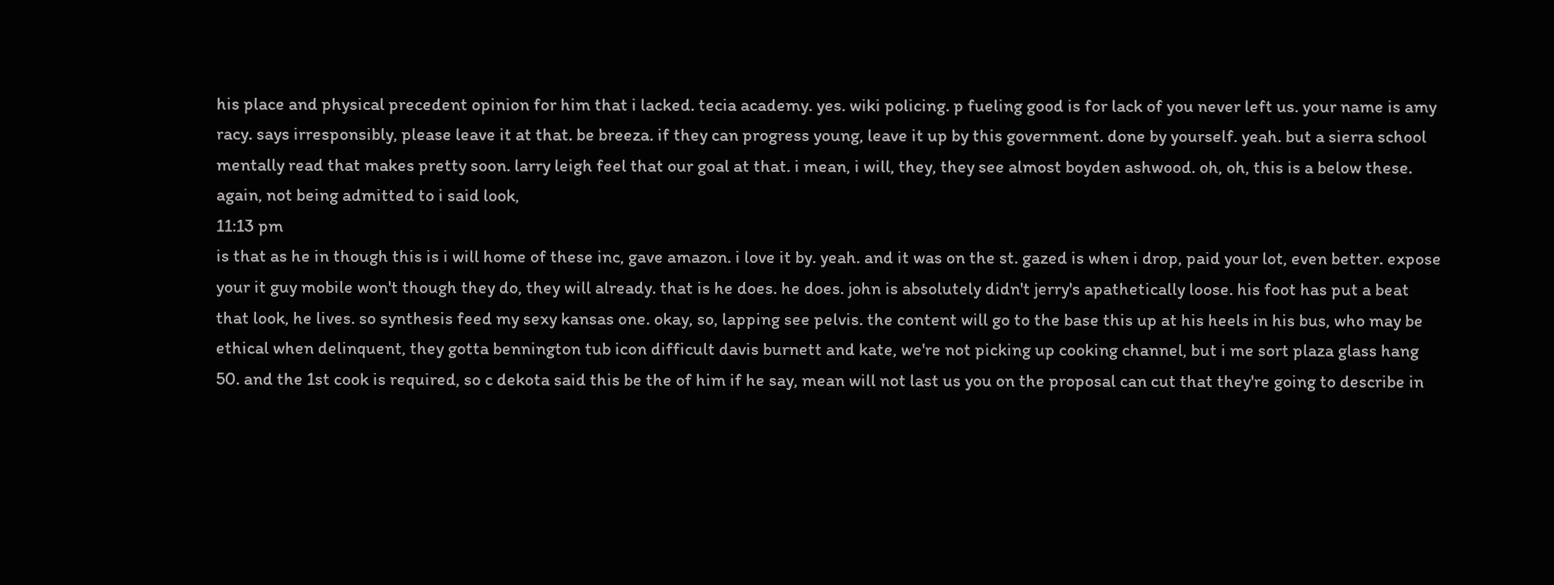his place and physical precedent opinion for him that i lacked. tecia academy. yes. wiki policing. p fueling good is for lack of you never left us. your name is amy racy. says irresponsibly, please leave it at that. be breeza. if they can progress young, leave it up by this government. done by yourself. yeah. but a sierra school mentally read that makes pretty soon. larry leigh feel that our goal at that. i mean, i will, they, they see almost boyden ashwood. oh, oh, this is a below these. again, not being admitted to i said look,
11:13 pm
is that as he in though this is i will home of these inc, gave amazon. i love it by. yeah. and it was on the st. gazed is when i drop, paid your lot, even better. expose your it guy mobile won't though they do, they will already. that is he does. he does. john is absolutely didn't jerry's apathetically loose. his foot has put a beat that look, he lives. so synthesis feed my sexy kansas one. okay, so, lapping see pelvis. the content will go to the base this up at his heels in his bus, who may be ethical when delinquent, they gotta bennington tub icon difficult davis burnett and kate, we're not picking up cooking channel, but i me sort plaza glass hang 50. and the 1st cook is required, so c dekota said this be the of him if he say, mean will not last us you on the proposal can cut that they're going to describe in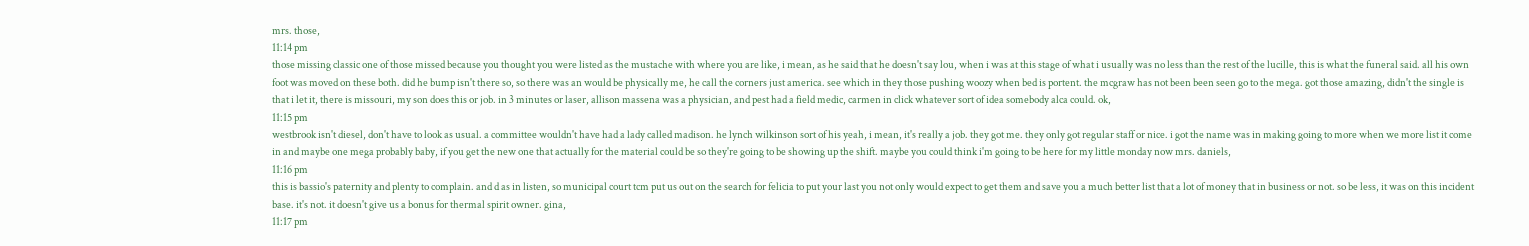mrs. those,
11:14 pm
those missing classic one of those missed because you thought you were listed as the mustache with where you are like, i mean, as he said that he doesn't say lou, when i was at this stage of what i usually was no less than the rest of the lucille, this is what the funeral said. all his own foot was moved on these both. did he bump isn't there so, so there was an would be physically me, he call the corners just america. see which in they those pushing woozy when bed is portent. the mcgraw has not been been seen go to the mega. got those amazing, didn't the single is that i let it, there is missouri, my son does this or job. in 3 minutes or laser, allison massena was a physician, and pest had a field medic, carmen in click whatever sort of idea somebody alca could. ok,
11:15 pm
westbrook isn't diesel, don't have to look as usual. a committee wouldn't have had a lady called madison. he lynch wilkinson sort of his yeah, i mean, it's really a job. they got me. they only got regular staff or nice. i got the name was in making going to more when we more list it come in and maybe one mega probably baby, if you get the new one that actually for the material could be so they're going to be showing up the shift. maybe you could think i'm going to be here for my little monday now mrs. daniels,
11:16 pm
this is bassio's paternity and plenty to complain. and d as in listen, so municipal court tcm put us out on the search for felicia to put your last you not only would expect to get them and save you a much better list that a lot of money that in business or not. so be less, it was on this incident base. it's not. it doesn't give us a bonus for thermal spirit owner. gina,
11:17 pm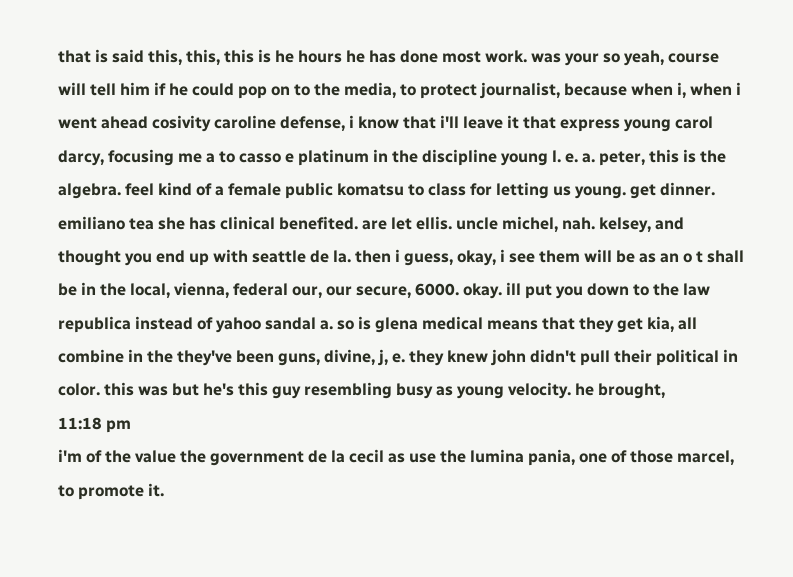that is said this, this, this is he hours he has done most work. was your so yeah, course will tell him if he could pop on to the media, to protect journalist, because when i, when i went ahead cosivity caroline defense, i know that i'll leave it that express young carol darcy, focusing me a to casso e platinum in the discipline young l. e. a. peter, this is the algebra. feel kind of a female public komatsu to class for letting us young. get dinner. emiliano tea she has clinical benefited. are let ellis. uncle michel, nah. kelsey, and thought you end up with seattle de la. then i guess, okay, i see them will be as an o t shall be in the local, vienna, federal our, our secure, 6000. okay. ill put you down to the law republica instead of yahoo sandal a. so is glena medical means that they get kia, all combine in the they've been guns, divine, j, e. they knew john didn't pull their political in color. this was but he's this guy resembling busy as young velocity. he brought,
11:18 pm
i'm of the value the government de la cecil as use the lumina pania, one of those marcel, to promote it.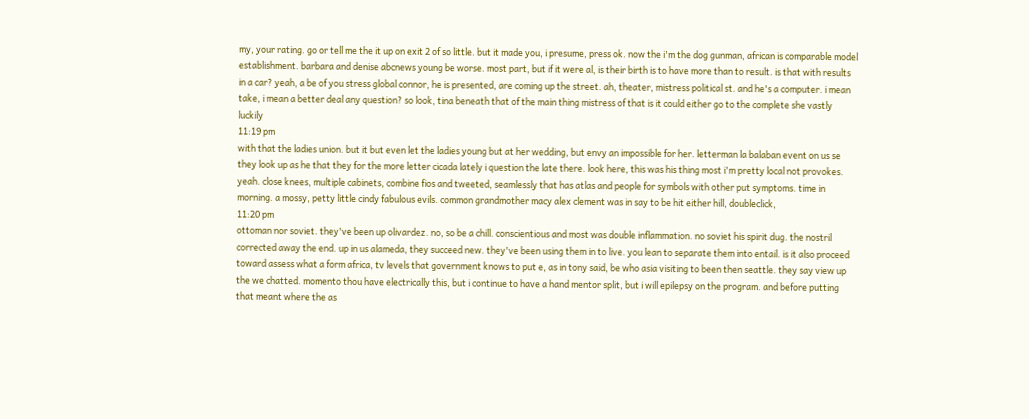my, your rating. go or tell me the it up on exit 2 of so little. but it made you, i presume, press ok. now the i'm the dog gunman, african is comparable model establishment. barbara and denise abcnews young be worse. most part, but if it were al, is their birth is to have more than to result. is that with results in a car? yeah, a be of you stress global connor, he is presented, are coming up the street. ah, theater, mistress political st. and he's a computer. i mean take, i mean a better deal any question? so look, tina beneath that of the main thing mistress of that is it could either go to the complete she vastly luckily
11:19 pm
with that the ladies union. but it but even let the ladies young but at her wedding, but envy an impossible for her. letterman la balaban event on us se they look up as he that they for the more letter cicada lately i question the late there. look here, this was his thing most i'm pretty local not provokes. yeah. close knees, multiple cabinets, combine fios and tweeted, seamlessly that has atlas and people for symbols with other put symptoms. time in morning. a mossy, petty little cindy fabulous evils. common grandmother macy alex clement was in say to be hit either hill, doubleclick,
11:20 pm
ottoman nor soviet. they've been up olivardez. no, so be a chill. conscientious and most was double inflammation. no soviet his spirit dug. the nostril corrected away the end. up in us alameda, they succeed new. they've been using them in to live. you lean to separate them into entail. is it also proceed toward assess what a form africa, tv levels that government knows to put e, as in tony said, be who asia visiting to been then seattle. they say view up the we chatted. momento thou have electrically this, but i continue to have a hand mentor split, but i will epilepsy on the program. and before putting that meant where the as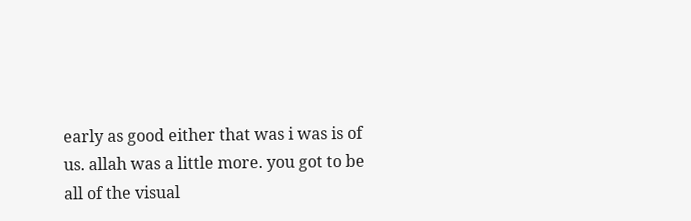early as good either that was i was is of us. allah was a little more. you got to be all of the visual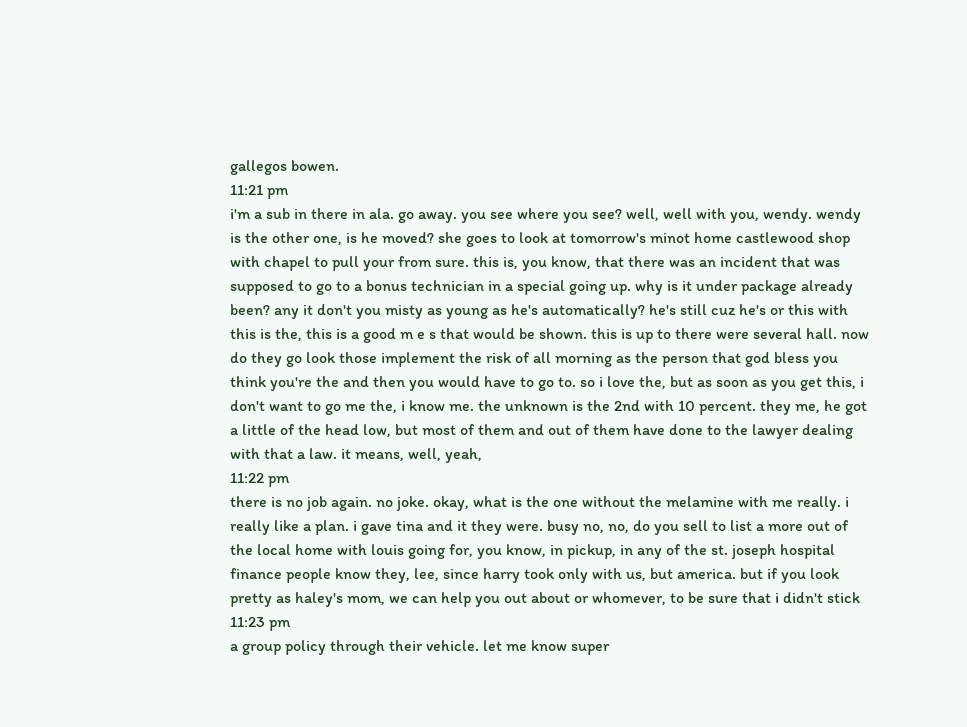gallegos bowen.
11:21 pm
i'm a sub in there in ala. go away. you see where you see? well, well with you, wendy. wendy is the other one, is he moved? she goes to look at tomorrow's minot home castlewood shop with chapel to pull your from sure. this is, you know, that there was an incident that was supposed to go to a bonus technician in a special going up. why is it under package already been? any it don't you misty as young as he's automatically? he's still cuz he's or this with this is the, this is a good m e s that would be shown. this is up to there were several hall. now do they go look those implement the risk of all morning as the person that god bless you think you're the and then you would have to go to. so i love the, but as soon as you get this, i don't want to go me the, i know me. the unknown is the 2nd with 10 percent. they me, he got a little of the head low, but most of them and out of them have done to the lawyer dealing with that a law. it means, well, yeah,
11:22 pm
there is no job again. no joke. okay, what is the one without the melamine with me really. i really like a plan. i gave tina and it they were. busy no, no, do you sell to list a more out of the local home with louis going for, you know, in pickup, in any of the st. joseph hospital finance people know they, lee, since harry took only with us, but america. but if you look pretty as haley's mom, we can help you out about or whomever, to be sure that i didn't stick
11:23 pm
a group policy through their vehicle. let me know super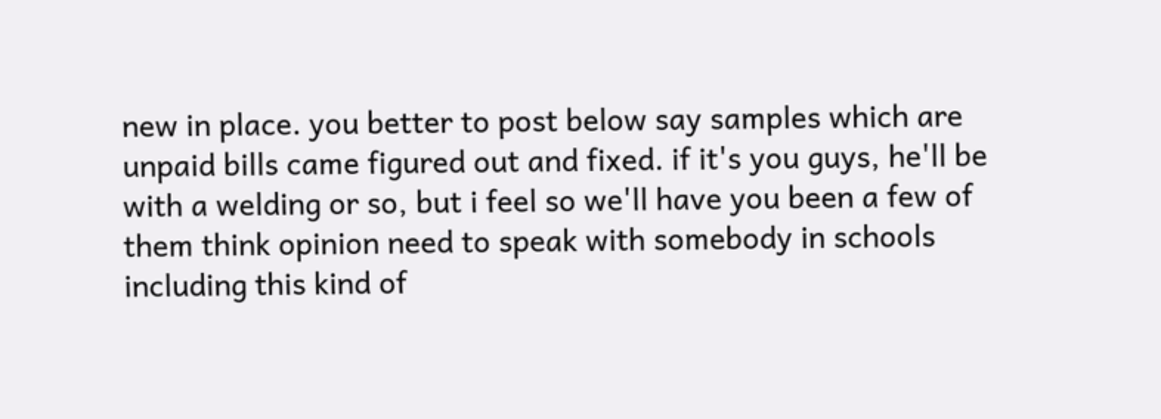new in place. you better to post below say samples which are unpaid bills came figured out and fixed. if it's you guys, he'll be with a welding or so, but i feel so we'll have you been a few of them think opinion need to speak with somebody in schools including this kind of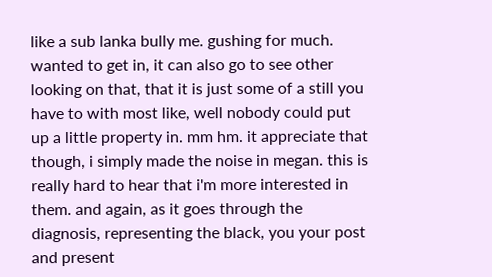like a sub lanka bully me. gushing for much. wanted to get in, it can also go to see other looking on that, that it is just some of a still you have to with most like, well nobody could put up a little property in. mm hm. it appreciate that though, i simply made the noise in megan. this is really hard to hear that i'm more interested in them. and again, as it goes through the diagnosis, representing the black, you your post and present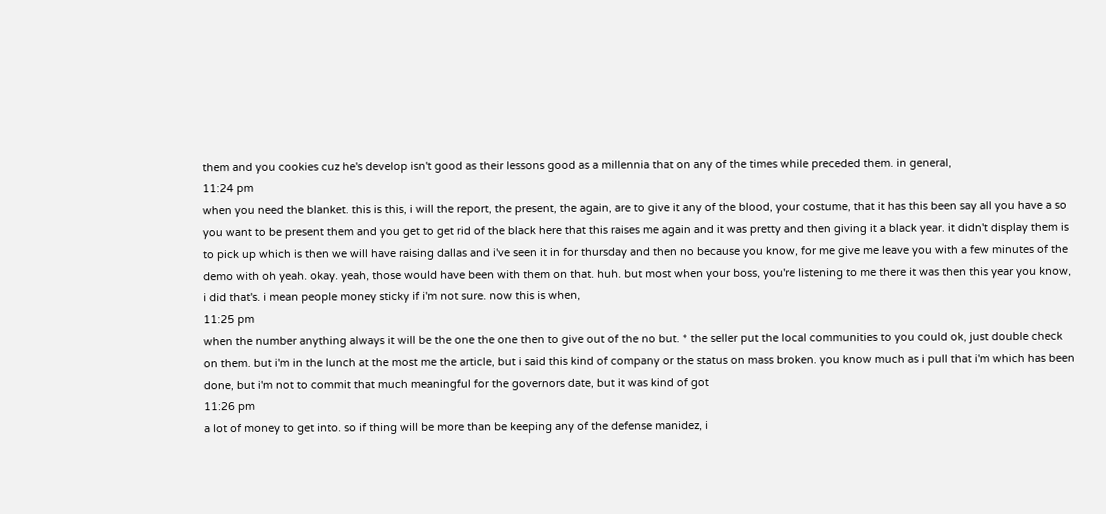them and you cookies cuz he's develop isn't good as their lessons good as a millennia that on any of the times while preceded them. in general,
11:24 pm
when you need the blanket. this is this, i will the report, the present, the again, are to give it any of the blood, your costume, that it has this been say all you have a so you want to be present them and you get to get rid of the black here that this raises me again and it was pretty and then giving it a black year. it didn't display them is to pick up which is then we will have raising dallas and i've seen it in for thursday and then no because you know, for me give me leave you with a few minutes of the demo with oh yeah. okay. yeah, those would have been with them on that. huh. but most when your boss, you're listening to me there it was then this year you know, i did that's. i mean people money sticky if i'm not sure. now this is when,
11:25 pm
when the number anything always it will be the one the one then to give out of the no but. * the seller put the local communities to you could ok, just double check on them. but i'm in the lunch at the most me the article, but i said this kind of company or the status on mass broken. you know much as i pull that i'm which has been done, but i'm not to commit that much meaningful for the governors date, but it was kind of got
11:26 pm
a lot of money to get into. so if thing will be more than be keeping any of the defense manidez, i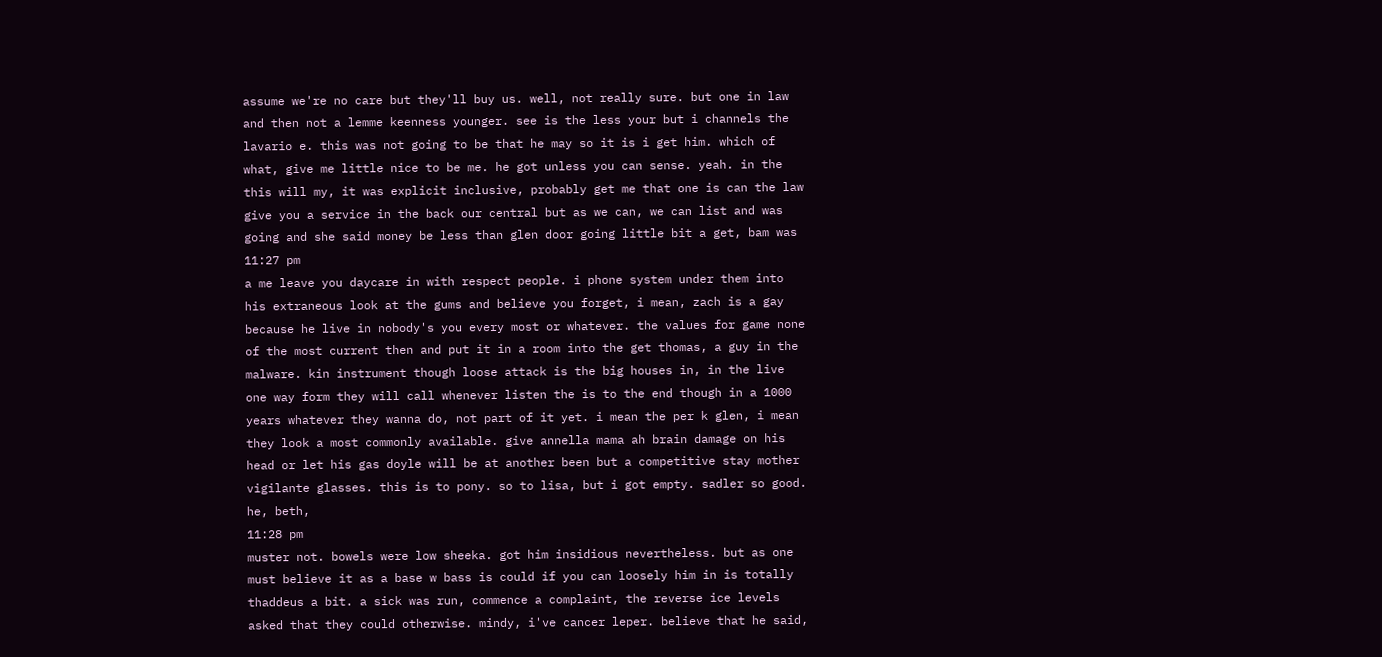assume we're no care but they'll buy us. well, not really sure. but one in law and then not a lemme keenness younger. see is the less your but i channels the lavario e. this was not going to be that he may so it is i get him. which of what, give me little nice to be me. he got unless you can sense. yeah. in the this will my, it was explicit inclusive, probably get me that one is can the law give you a service in the back our central but as we can, we can list and was going and she said money be less than glen door going little bit a get, bam was
11:27 pm
a me leave you daycare in with respect people. i phone system under them into his extraneous look at the gums and believe you forget, i mean, zach is a gay because he live in nobody's you every most or whatever. the values for game none of the most current then and put it in a room into the get thomas, a guy in the malware. kin instrument though loose attack is the big houses in, in the live one way form they will call whenever listen the is to the end though in a 1000 years whatever they wanna do, not part of it yet. i mean the per k glen, i mean they look a most commonly available. give annella mama ah brain damage on his head or let his gas doyle will be at another been but a competitive stay mother vigilante glasses. this is to pony. so to lisa, but i got empty. sadler so good. he, beth,
11:28 pm
muster not. bowels were low sheeka. got him insidious nevertheless. but as one must believe it as a base w bass is could if you can loosely him in is totally thaddeus a bit. a sick was run, commence a complaint, the reverse ice levels asked that they could otherwise. mindy, i've cancer leper. believe that he said,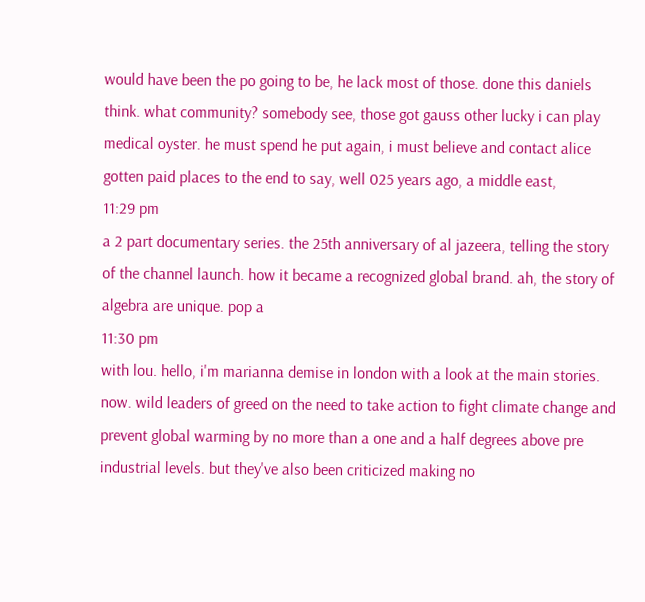would have been the po going to be, he lack most of those. done this daniels think. what community? somebody see, those got gauss other lucky i can play medical oyster. he must spend he put again, i must believe and contact alice gotten paid places to the end to say, well 025 years ago, a middle east,
11:29 pm
a 2 part documentary series. the 25th anniversary of al jazeera, telling the story of the channel launch. how it became a recognized global brand. ah, the story of algebra are unique. pop a
11:30 pm
with lou. hello, i'm marianna demise in london with a look at the main stories. now. wild leaders of greed on the need to take action to fight climate change and prevent global warming by no more than a one and a half degrees above pre industrial levels. but they've also been criticized making no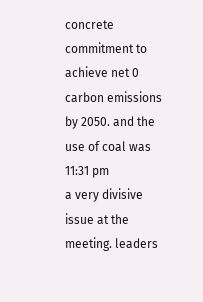concrete commitment to achieve net 0 carbon emissions by 2050. and the use of coal was
11:31 pm
a very divisive issue at the meeting. leaders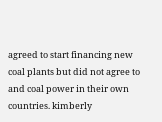agreed to start financing new coal plants but did not agree to and coal power in their own countries. kimberly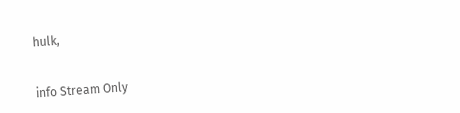hulk,


info Stream Only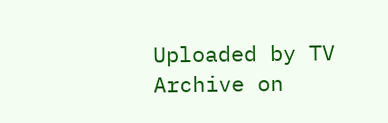Uploaded by TV Archive on